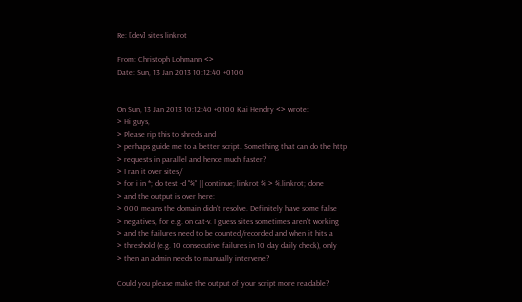Re: [dev] sites linkrot

From: Christoph Lohmann <>
Date: Sun, 13 Jan 2013 10:12:40 +0100


On Sun, 13 Jan 2013 10:12:40 +0100 Kai Hendry <> wrote:
> Hi guys,
> Please rip this to shreds and
> perhaps guide me to a better script. Something that can do the http
> requests in parallel and hence much faster?
> I ran it over sites/
> for i in *; do test -d "$i" || continue; linkrot $i > $i.linkrot; done
> and the output is over here:
> 000 means the domain didn't resolve. Definitely have some false
> negatives, for e.g. on cat-v. I guess sites sometimes aren't working
> and the failures need to be counted/recorded and when it hits a
> threshold (e.g. 10 consecutive failures in 10 day daily check), only
> then an admin needs to manually intervene?

Could you please make the output of your script more readable?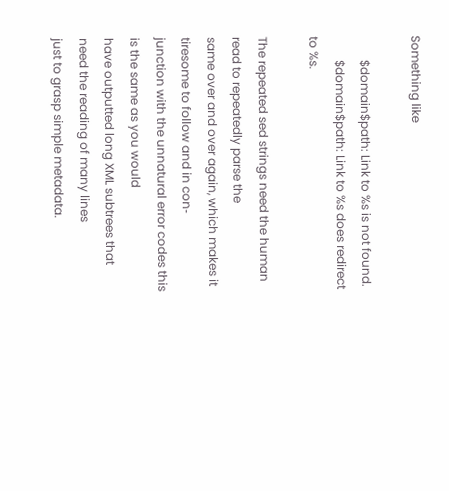Something like

        $domain$path: Link to %s is not found.
        $domain$path: Link to %s does redirect to %s.

The repeated sed strings need the human read to repeatedly parse the
same over and over again, which makes it tiresome to follow and in con‐
junction with the unnatural error codes this is the same as you would
have outputted long XML subtrees that need the reading of many lines
just to grasp simple metadata.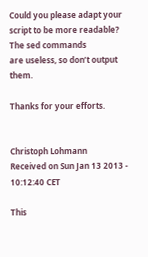Could you please adapt your script to be more readable? The sed commands
are useless, so don’t output them.

Thanks for your efforts.


Christoph Lohmann
Received on Sun Jan 13 2013 - 10:12:40 CET

This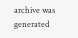archive was generated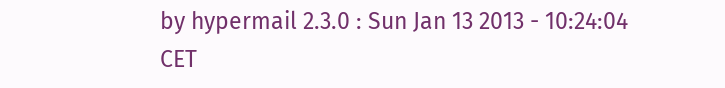by hypermail 2.3.0 : Sun Jan 13 2013 - 10:24:04 CET